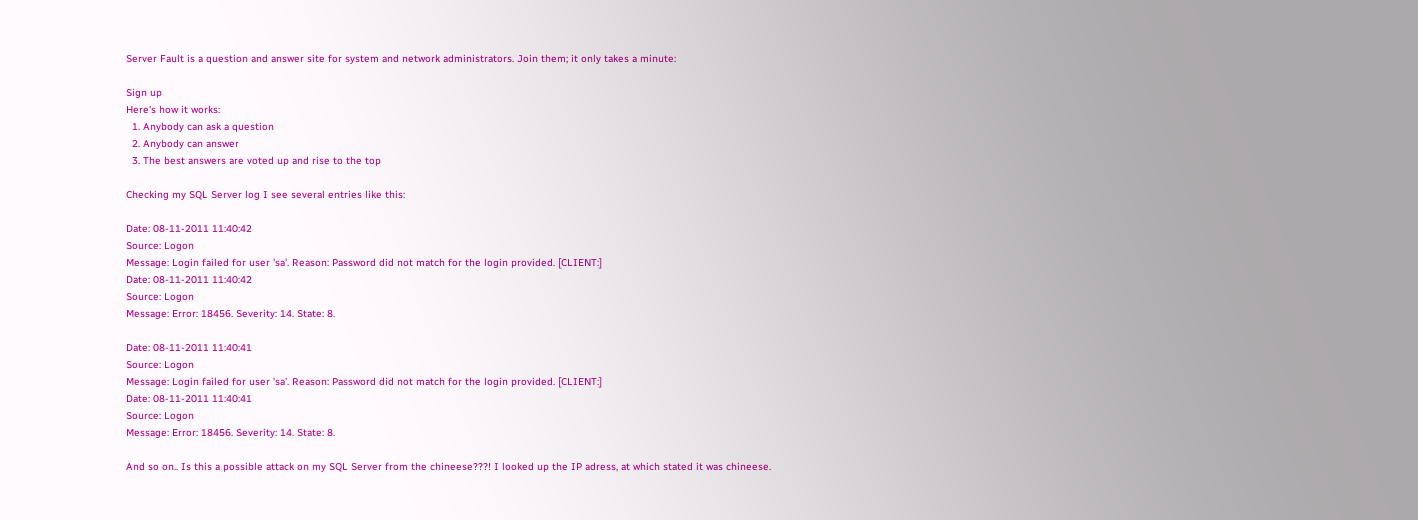Server Fault is a question and answer site for system and network administrators. Join them; it only takes a minute:

Sign up
Here's how it works:
  1. Anybody can ask a question
  2. Anybody can answer
  3. The best answers are voted up and rise to the top

Checking my SQL Server log I see several entries like this:

Date: 08-11-2011 11:40:42
Source: Logon
Message: Login failed for user 'sa'. Reason: Password did not match for the login provided. [CLIENT:]
Date: 08-11-2011 11:40:42
Source: Logon
Message: Error: 18456. Severity: 14. State: 8.

Date: 08-11-2011 11:40:41
Source: Logon
Message: Login failed for user 'sa'. Reason: Password did not match for the login provided. [CLIENT:]
Date: 08-11-2011 11:40:41
Source: Logon
Message: Error: 18456. Severity: 14. State: 8.

And so on.. Is this a possible attack on my SQL Server from the chineese???! I looked up the IP adress, at which stated it was chineese.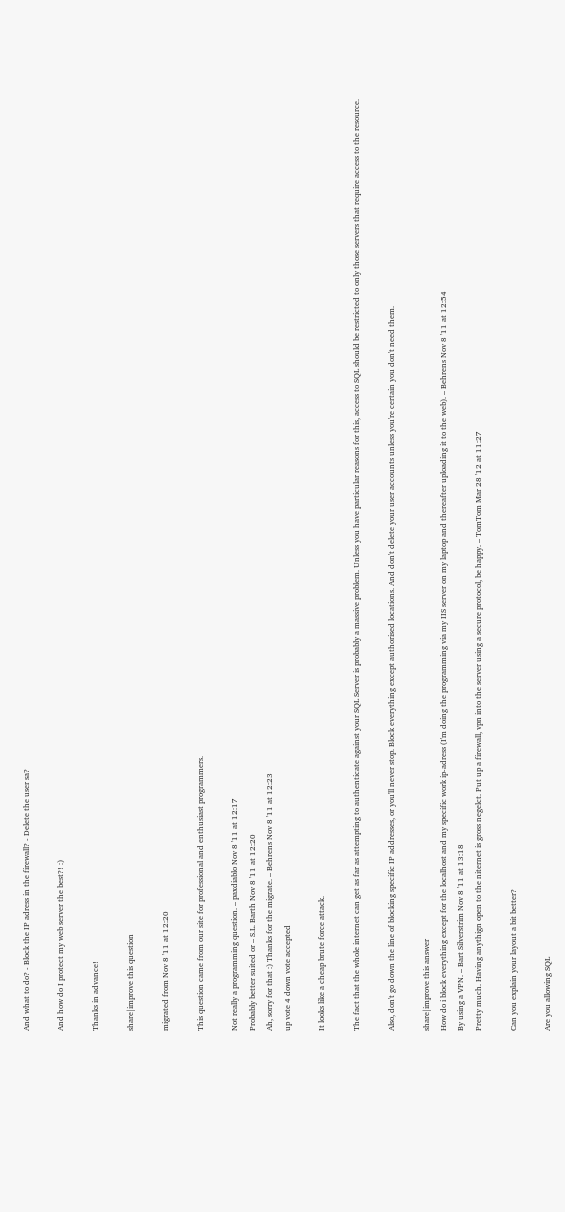And what to do? - Block the IP adress in the firewall? - Delete the user sa?

And how do I protect my web server the best?! :)

Thanks in advance!

share|improve this question

migrated from Nov 8 '11 at 12:20

This question came from our site for professional and enthusiast programmers.

Not really a programming question. – paxdiablo Nov 8 '11 at 12:17
Probably better suited or – S.L. Barth Nov 8 '11 at 12:20
Ah, sorry for that :) Thanks for the migrate. – Behrens Nov 8 '11 at 12:23
up vote 4 down vote accepted

It looks like a cheap brute force attack.

The fact that the whole internet can get as far as attempting to authenticate against your SQL Server is probably a massive problem. Unless you have particular reasons for this, access to SQL should be restricted to only those servers that require access to the resource.

Also, don't go down the line of blocking specific IP addresses, or you'll never stop. Block everything except authorised locations. And don't delete your user accounts unless you're certain you don't need them.

share|improve this answer
How do i block everything except for the localhost and my specific work ip-adress (I'm doing the programming via my IIS server on my laptop and thereafter uploading it to the web). – Behrens Nov 8 '11 at 12:54
By using a VPN. – Bart Silverstrim Nov 8 '11 at 13:18
Pretty much. Having anythign open to the niternet is gross negelct. Put up a firewall, vpn into the server using a secure protocol, be happy. – TomTom Mar 28 '12 at 11:27

Can you explain your layout a bit better?

Are you allowing SQL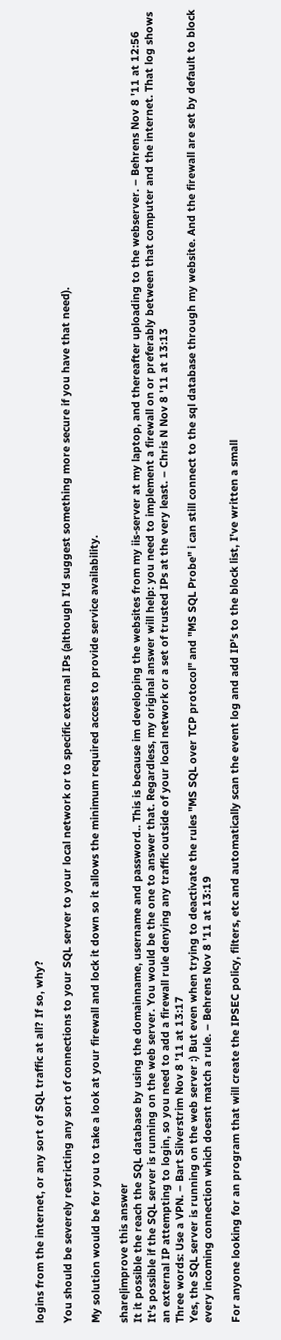logins from the internet, or any sort of SQL traffic at all? If so, why?

You should be severely restricting any sort of connections to your SQL server to your local network or to specific external IPs (although I'd suggest something more secure if you have that need).

My solution would be for you to take a look at your firewall and lock it down so it allows the minimum required access to provide service availability.

share|improve this answer
It it possible the reach the SQL database by using the domainname, username and password.. This is because im developing the websites from my iis-server at my laptop, and thereafter uploading to the webserver. – Behrens Nov 8 '11 at 12:56
It's possible if the SQL server is running on the web server. You would be the one to answer that. Regardless, my original answer will help: you need to implement a firewall on or preferably between that computer and the internet. That log shows an external IP attempting to login, so you need to add a firewall rule denying any traffic outside of your local network or a set of trusted IPs at the very least. – Chris N Nov 8 '11 at 13:13
Three words: Use a VPN. – Bart Silverstrim Nov 8 '11 at 13:17
Yes, the SQL server is running on the web server :) But even when trying to deactivate the rules "MS SQL over TCP protocol" and "MS SQL Probe" i can still connect to the sql database through my website. And the firewall are set by default to block every incoming connection which doesnt match a rule. – Behrens Nov 8 '11 at 13:19

For anyone looking for an program that will create the IPSEC policy, filters, etc and automatically scan the event log and add IP's to the block list, I've written a small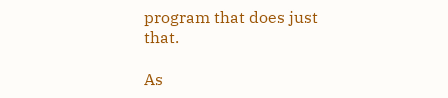program that does just that.

As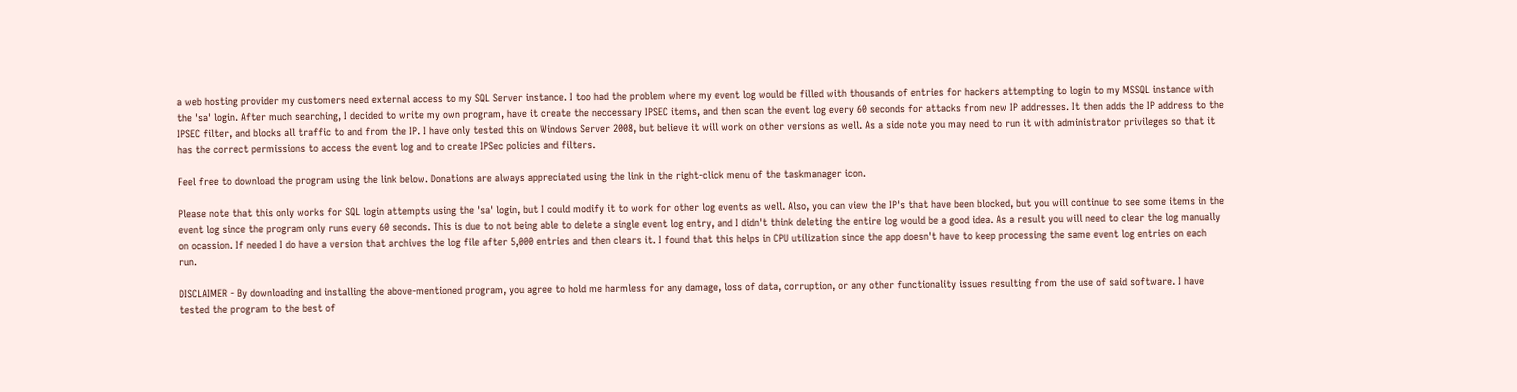a web hosting provider my customers need external access to my SQL Server instance. I too had the problem where my event log would be filled with thousands of entries for hackers attempting to login to my MSSQL instance with the 'sa' login. After much searching, I decided to write my own program, have it create the neccessary IPSEC items, and then scan the event log every 60 seconds for attacks from new IP addresses. It then adds the IP address to the IPSEC filter, and blocks all traffic to and from the IP. I have only tested this on Windows Server 2008, but believe it will work on other versions as well. As a side note you may need to run it with administrator privileges so that it has the correct permissions to access the event log and to create IPSec policies and filters.

Feel free to download the program using the link below. Donations are always appreciated using the link in the right-click menu of the taskmanager icon.

Please note that this only works for SQL login attempts using the 'sa' login, but I could modify it to work for other log events as well. Also, you can view the IP's that have been blocked, but you will continue to see some items in the event log since the program only runs every 60 seconds. This is due to not being able to delete a single event log entry, and I didn't think deleting the entire log would be a good idea. As a result you will need to clear the log manually on ocassion. If needed I do have a version that archives the log file after 5,000 entries and then clears it. I found that this helps in CPU utilization since the app doesn't have to keep processing the same event log entries on each run.

DISCLAIMER - By downloading and installing the above-mentioned program, you agree to hold me harmless for any damage, loss of data, corruption, or any other functionality issues resulting from the use of said software. I have tested the program to the best of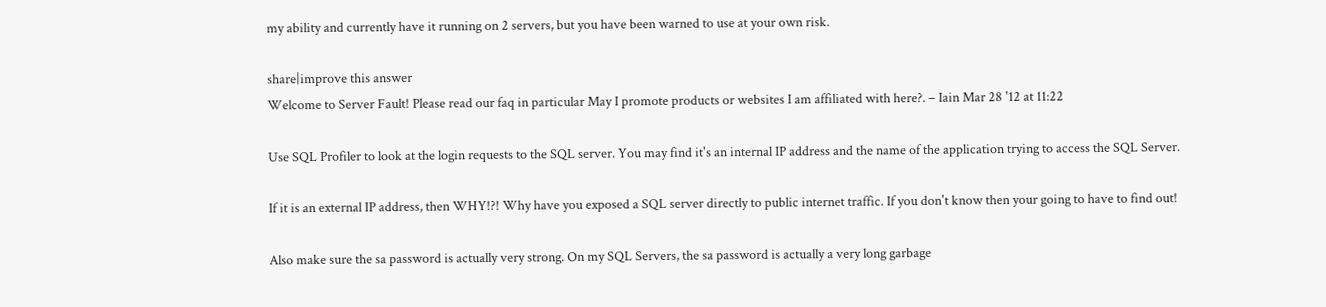my ability and currently have it running on 2 servers, but you have been warned to use at your own risk.

share|improve this answer
Welcome to Server Fault! Please read our faq in particular May I promote products or websites I am affiliated with here?. – Iain Mar 28 '12 at 11:22

Use SQL Profiler to look at the login requests to the SQL server. You may find it's an internal IP address and the name of the application trying to access the SQL Server.

If it is an external IP address, then WHY!?! Why have you exposed a SQL server directly to public internet traffic. If you don't know then your going to have to find out!

Also make sure the sa password is actually very strong. On my SQL Servers, the sa password is actually a very long garbage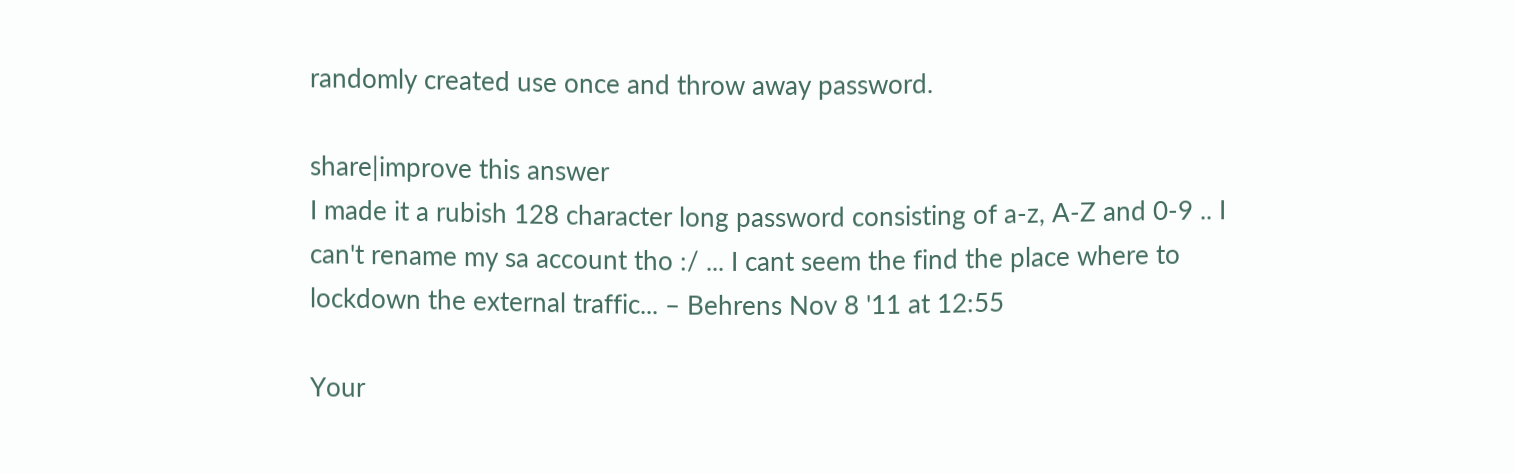randomly created use once and throw away password.

share|improve this answer
I made it a rubish 128 character long password consisting of a-z, A-Z and 0-9 .. I can't rename my sa account tho :/ ... I cant seem the find the place where to lockdown the external traffic... – Behrens Nov 8 '11 at 12:55

Your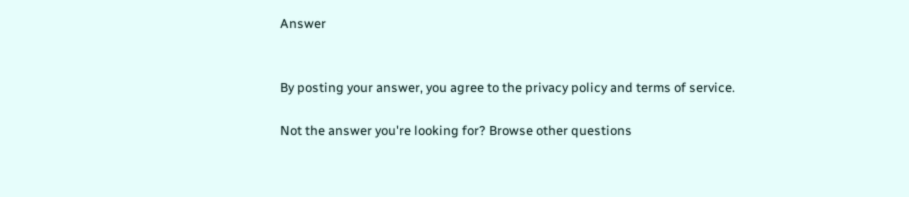Answer


By posting your answer, you agree to the privacy policy and terms of service.

Not the answer you're looking for? Browse other questions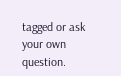tagged or ask your own question.